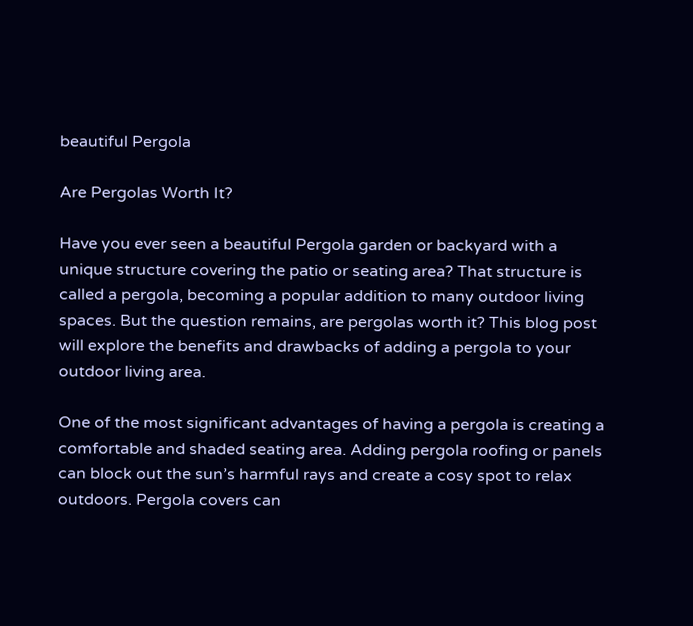beautiful Pergola

Are Pergolas Worth It?

Have you ever seen a beautiful Pergola garden or backyard with a unique structure covering the patio or seating area? That structure is called a pergola, becoming a popular addition to many outdoor living spaces. But the question remains, are pergolas worth it? This blog post will explore the benefits and drawbacks of adding a pergola to your outdoor living area.

One of the most significant advantages of having a pergola is creating a comfortable and shaded seating area. Adding pergola roofing or panels can block out the sun’s harmful rays and create a cosy spot to relax outdoors. Pergola covers can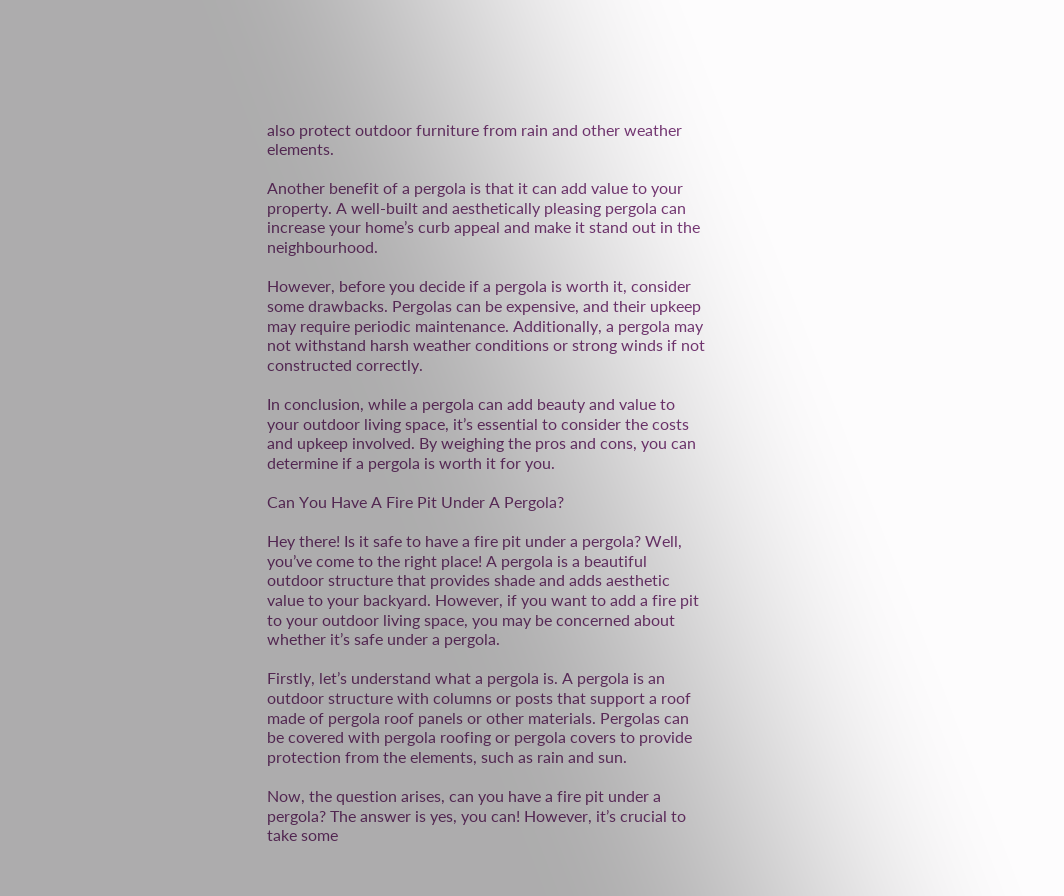also protect outdoor furniture from rain and other weather elements.

Another benefit of a pergola is that it can add value to your property. A well-built and aesthetically pleasing pergola can increase your home’s curb appeal and make it stand out in the neighbourhood.

However, before you decide if a pergola is worth it, consider some drawbacks. Pergolas can be expensive, and their upkeep may require periodic maintenance. Additionally, a pergola may not withstand harsh weather conditions or strong winds if not constructed correctly.

In conclusion, while a pergola can add beauty and value to your outdoor living space, it’s essential to consider the costs and upkeep involved. By weighing the pros and cons, you can determine if a pergola is worth it for you.

Can You Have A Fire Pit Under A Pergola?

Hey there! Is it safe to have a fire pit under a pergola? Well, you’ve come to the right place! A pergola is a beautiful outdoor structure that provides shade and adds aesthetic value to your backyard. However, if you want to add a fire pit to your outdoor living space, you may be concerned about whether it’s safe under a pergola.

Firstly, let’s understand what a pergola is. A pergola is an outdoor structure with columns or posts that support a roof made of pergola roof panels or other materials. Pergolas can be covered with pergola roofing or pergola covers to provide protection from the elements, such as rain and sun.

Now, the question arises, can you have a fire pit under a pergola? The answer is yes, you can! However, it’s crucial to take some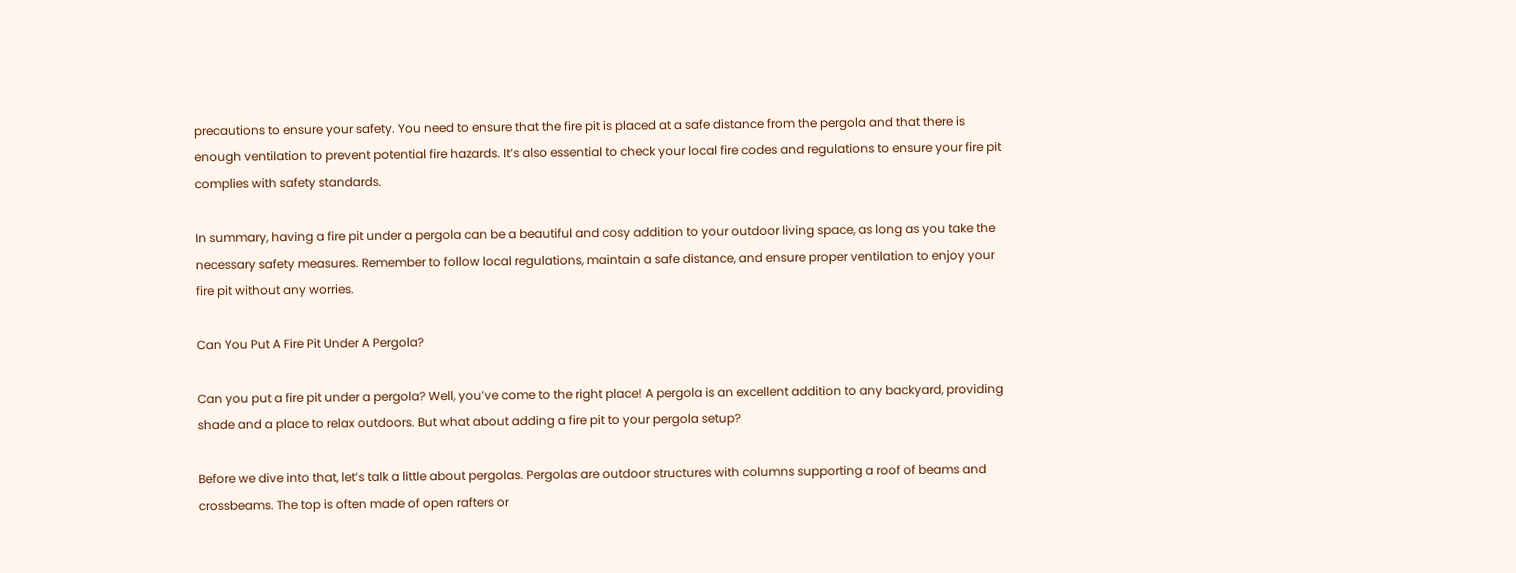precautions to ensure your safety. You need to ensure that the fire pit is placed at a safe distance from the pergola and that there is enough ventilation to prevent potential fire hazards. It’s also essential to check your local fire codes and regulations to ensure your fire pit complies with safety standards.

In summary, having a fire pit under a pergola can be a beautiful and cosy addition to your outdoor living space, as long as you take the necessary safety measures. Remember to follow local regulations, maintain a safe distance, and ensure proper ventilation to enjoy your fire pit without any worries.

Can You Put A Fire Pit Under A Pergola?

Can you put a fire pit under a pergola? Well, you’ve come to the right place! A pergola is an excellent addition to any backyard, providing shade and a place to relax outdoors. But what about adding a fire pit to your pergola setup?

Before we dive into that, let’s talk a little about pergolas. Pergolas are outdoor structures with columns supporting a roof of beams and crossbeams. The top is often made of open rafters or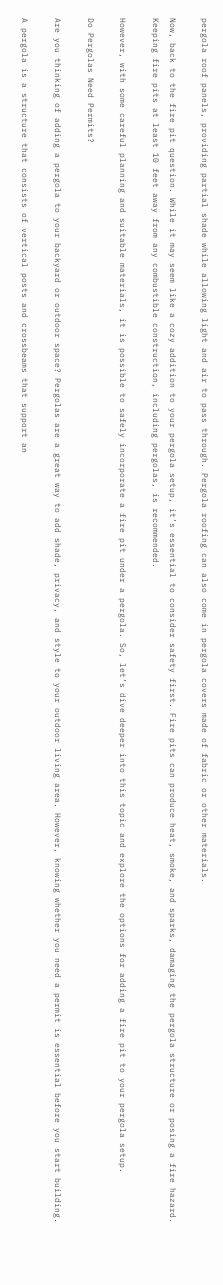pergola roof panels, providing partial shade while allowing light and air to pass through. Pergola roofing can also come in pergola covers made of fabric or other materials.

Now, back to the fire pit question. While it may seem like a cozy addition to your pergola setup, it’s essential to consider safety first. Fire pits can produce heat, smoke, and sparks, damaging the pergola structure or posing a fire hazard. Keeping fire pits at least 10 feet away from any combustible construction, including pergolas, is recommended.

However, with some careful planning and suitable materials, it is possible to safely incorporate a fire pit under a pergola. So, let’s dive deeper into this topic and explore the options for adding a fire pit to your pergola setup.

Do Pergolas Need Permits?

Are you thinking of adding a pergola to your backyard or outdoor space? Pergolas are a great way to add shade, privacy, and style to your outdoor living area. However, knowing whether you need a permit is essential before you start building.

A pergola is a structure that consists of vertical posts and crossbeams that support an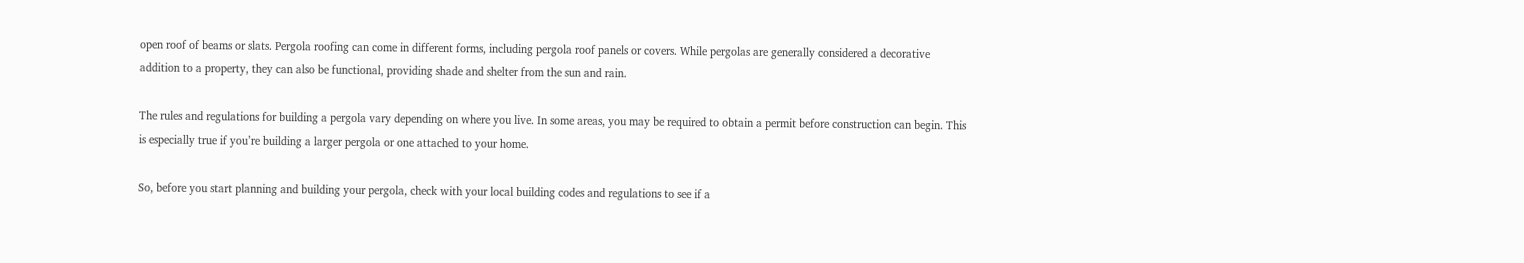open roof of beams or slats. Pergola roofing can come in different forms, including pergola roof panels or covers. While pergolas are generally considered a decorative addition to a property, they can also be functional, providing shade and shelter from the sun and rain.

The rules and regulations for building a pergola vary depending on where you live. In some areas, you may be required to obtain a permit before construction can begin. This is especially true if you’re building a larger pergola or one attached to your home.

So, before you start planning and building your pergola, check with your local building codes and regulations to see if a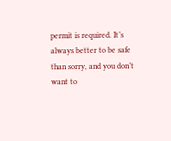permit is required. It’s always better to be safe than sorry, and you don’t want to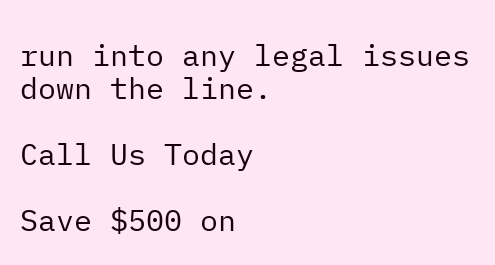run into any legal issues down the line.

Call Us Today

Save $500 on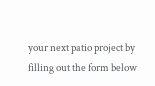your next patio project by filling out the form below